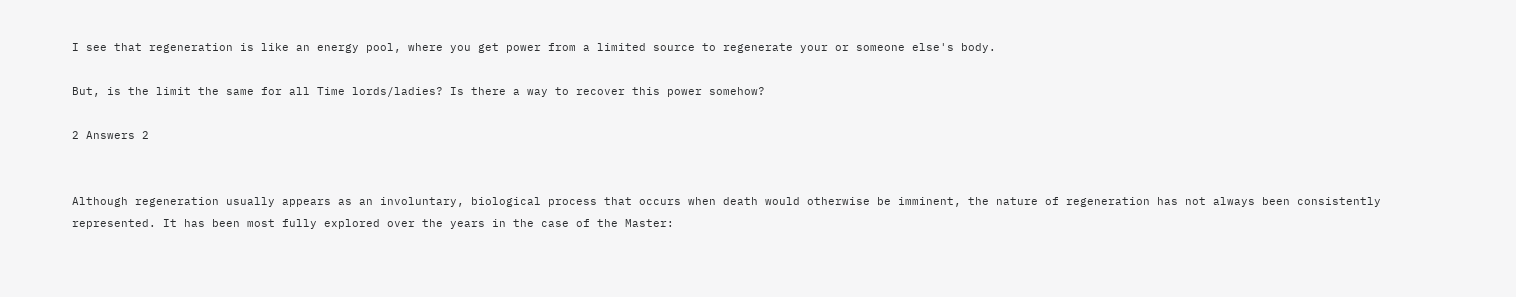I see that regeneration is like an energy pool, where you get power from a limited source to regenerate your or someone else's body.

But, is the limit the same for all Time lords/ladies? Is there a way to recover this power somehow?

2 Answers 2


Although regeneration usually appears as an involuntary, biological process that occurs when death would otherwise be imminent, the nature of regeneration has not always been consistently represented. It has been most fully explored over the years in the case of the Master: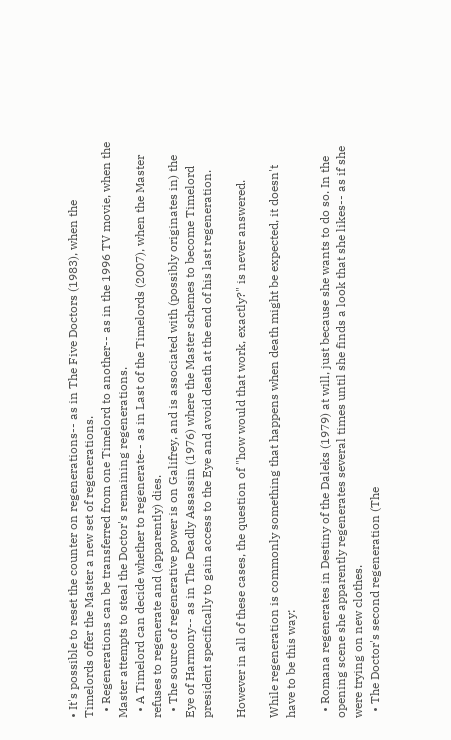• It's possible to reset the counter on regenerations-- as in The Five Doctors (1983), when the Timelords offer the Master a new set of regenerations.
  • Regenerations can be transferred from one Timelord to another-- as in the 1996 TV movie, when the Master attempts to steal the Doctor's remaining regenerations.
  • A Timelord can decide whether to regenerate-- as in Last of the Timelords (2007), when the Master refuses to regenerate and (apparently) dies.
  • The source of regenerative power is on Galifrey, and is associated with (possibly originates in) the Eye of Harmony-- as in The Deadly Assassin (1976) where the Master schemes to become Timelord president specifically to gain access to the Eye and avoid death at the end of his last regeneration.

However in all of these cases, the question of "how would that work, exactly?" is never answered.

While regeneration is commonly something that happens when death might be expected, it doesn't have to be this way:

  • Romana regenerates in Destiny of the Daleks (1979) at will, just because she wants to do so. In the opening scene she apparently regenerates several times until she finds a look that she likes-- as if she were trying on new clothes.
  • The Doctor's second regeneration (The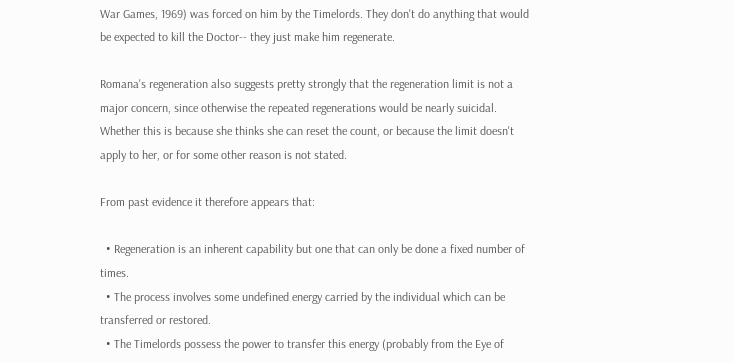War Games, 1969) was forced on him by the Timelords. They don't do anything that would be expected to kill the Doctor-- they just make him regenerate.

Romana's regeneration also suggests pretty strongly that the regeneration limit is not a major concern, since otherwise the repeated regenerations would be nearly suicidal. Whether this is because she thinks she can reset the count, or because the limit doesn't apply to her, or for some other reason is not stated.

From past evidence it therefore appears that:

  • Regeneration is an inherent capability but one that can only be done a fixed number of times.
  • The process involves some undefined energy carried by the individual which can be transferred or restored.
  • The Timelords possess the power to transfer this energy (probably from the Eye of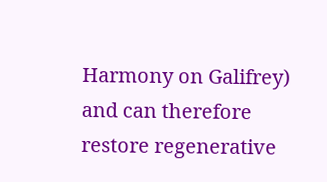Harmony on Galifrey) and can therefore restore regenerative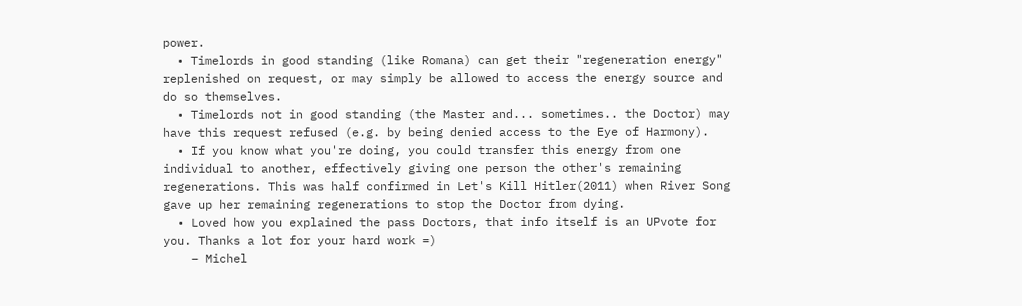power.
  • Timelords in good standing (like Romana) can get their "regeneration energy" replenished on request, or may simply be allowed to access the energy source and do so themselves.
  • Timelords not in good standing (the Master and... sometimes.. the Doctor) may have this request refused (e.g. by being denied access to the Eye of Harmony).
  • If you know what you're doing, you could transfer this energy from one individual to another, effectively giving one person the other's remaining regenerations. This was half confirmed in Let's Kill Hitler(2011) when River Song gave up her remaining regenerations to stop the Doctor from dying.
  • Loved how you explained the pass Doctors, that info itself is an UPvote for you. Thanks a lot for your hard work =)
    – Michel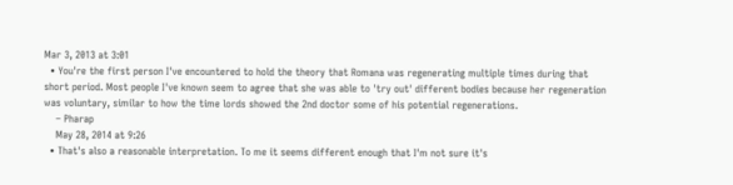Mar 3, 2013 at 3:01
  • You're the first person I've encountered to hold the theory that Romana was regenerating multiple times during that short period. Most people I've known seem to agree that she was able to 'try out' different bodies because her regeneration was voluntary, similar to how the time lords showed the 2nd doctor some of his potential regenerations.
    – Pharap
    May 28, 2014 at 9:26
  • That's also a reasonable interpretation. To me it seems different enough that I'm not sure it's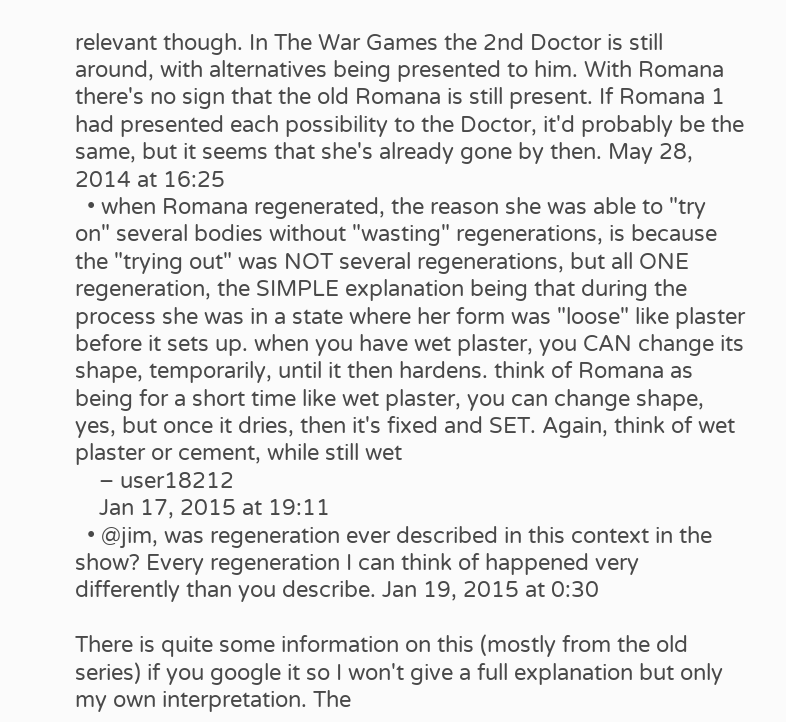relevant though. In The War Games the 2nd Doctor is still around, with alternatives being presented to him. With Romana there's no sign that the old Romana is still present. If Romana 1 had presented each possibility to the Doctor, it'd probably be the same, but it seems that she's already gone by then. May 28, 2014 at 16:25
  • when Romana regenerated, the reason she was able to "try on" several bodies without "wasting" regenerations, is because the "trying out" was NOT several regenerations, but all ONE regeneration, the SIMPLE explanation being that during the process she was in a state where her form was "loose" like plaster before it sets up. when you have wet plaster, you CAN change its shape, temporarily, until it then hardens. think of Romana as being for a short time like wet plaster, you can change shape, yes, but once it dries, then it's fixed and SET. Again, think of wet plaster or cement, while still wet
    – user18212
    Jan 17, 2015 at 19:11
  • @jim, was regeneration ever described in this context in the show? Every regeneration I can think of happened very differently than you describe. Jan 19, 2015 at 0:30

There is quite some information on this (mostly from the old series) if you google it so I won't give a full explanation but only my own interpretation. The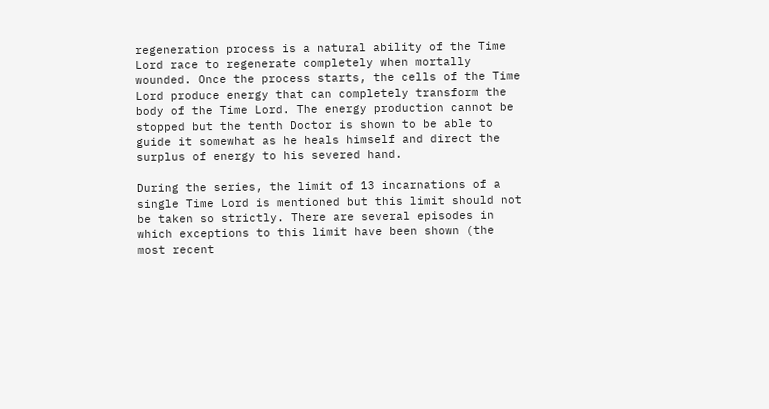regeneration process is a natural ability of the Time Lord race to regenerate completely when mortally wounded. Once the process starts, the cells of the Time Lord produce energy that can completely transform the body of the Time Lord. The energy production cannot be stopped but the tenth Doctor is shown to be able to guide it somewhat as he heals himself and direct the surplus of energy to his severed hand.

During the series, the limit of 13 incarnations of a single Time Lord is mentioned but this limit should not be taken so strictly. There are several episodes in which exceptions to this limit have been shown (the most recent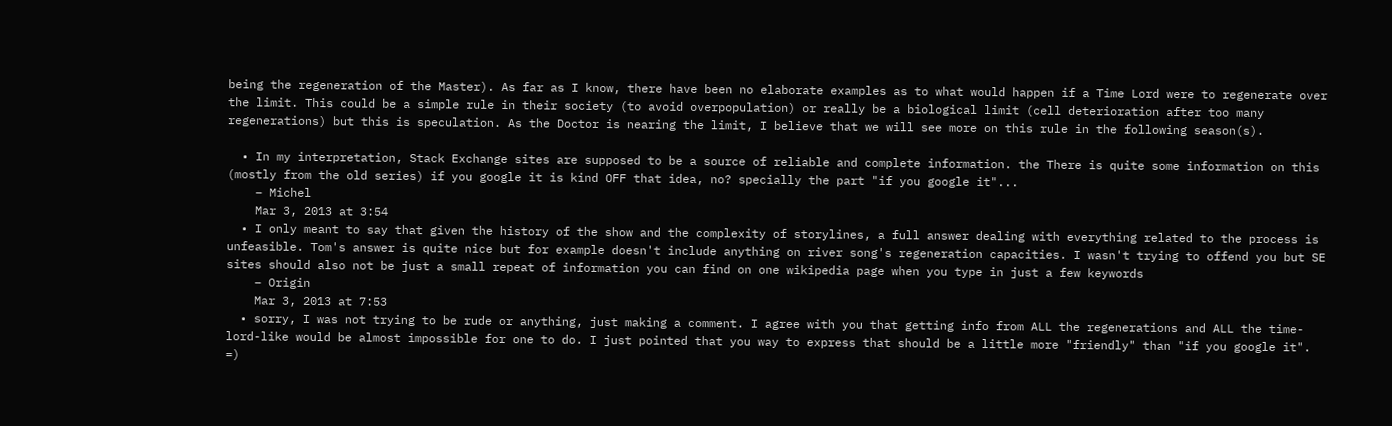being the regeneration of the Master). As far as I know, there have been no elaborate examples as to what would happen if a Time Lord were to regenerate over the limit. This could be a simple rule in their society (to avoid overpopulation) or really be a biological limit (cell deterioration after too many regenerations) but this is speculation. As the Doctor is nearing the limit, I believe that we will see more on this rule in the following season(s).

  • In my interpretation, Stack Exchange sites are supposed to be a source of reliable and complete information. the There is quite some information on this (mostly from the old series) if you google it is kind OFF that idea, no? specially the part "if you google it"...
    – Michel
    Mar 3, 2013 at 3:54
  • I only meant to say that given the history of the show and the complexity of storylines, a full answer dealing with everything related to the process is unfeasible. Tom's answer is quite nice but for example doesn't include anything on river song's regeneration capacities. I wasn't trying to offend you but SE sites should also not be just a small repeat of information you can find on one wikipedia page when you type in just a few keywords
    – Origin
    Mar 3, 2013 at 7:53
  • sorry, I was not trying to be rude or anything, just making a comment. I agree with you that getting info from ALL the regenerations and ALL the time-lord-like would be almost impossible for one to do. I just pointed that you way to express that should be a little more "friendly" than "if you google it". =)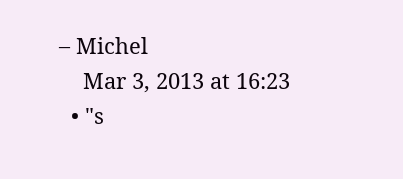– Michel
    Mar 3, 2013 at 16:23
  • "s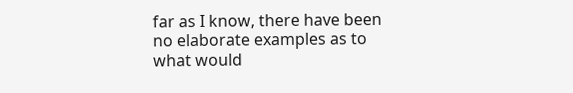far as I know, there have been no elaborate examples as to what would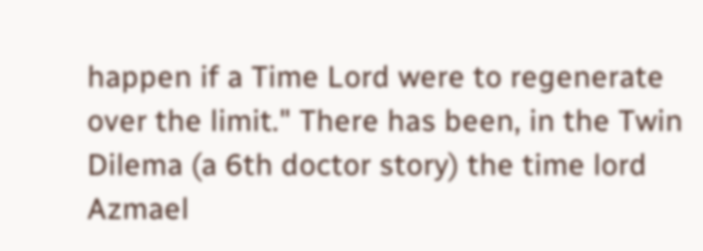happen if a Time Lord were to regenerate over the limit." There has been, in the Twin Dilema (a 6th doctor story) the time lord Azmael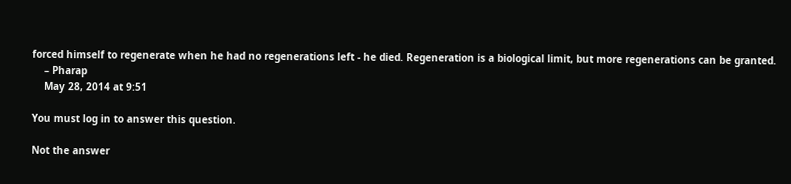forced himself to regenerate when he had no regenerations left - he died. Regeneration is a biological limit, but more regenerations can be granted.
    – Pharap
    May 28, 2014 at 9:51

You must log in to answer this question.

Not the answer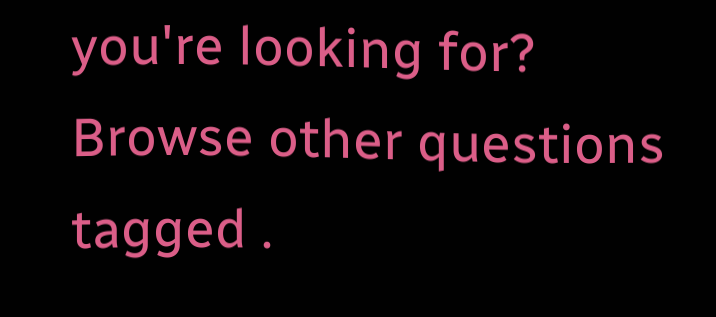you're looking for? Browse other questions tagged .